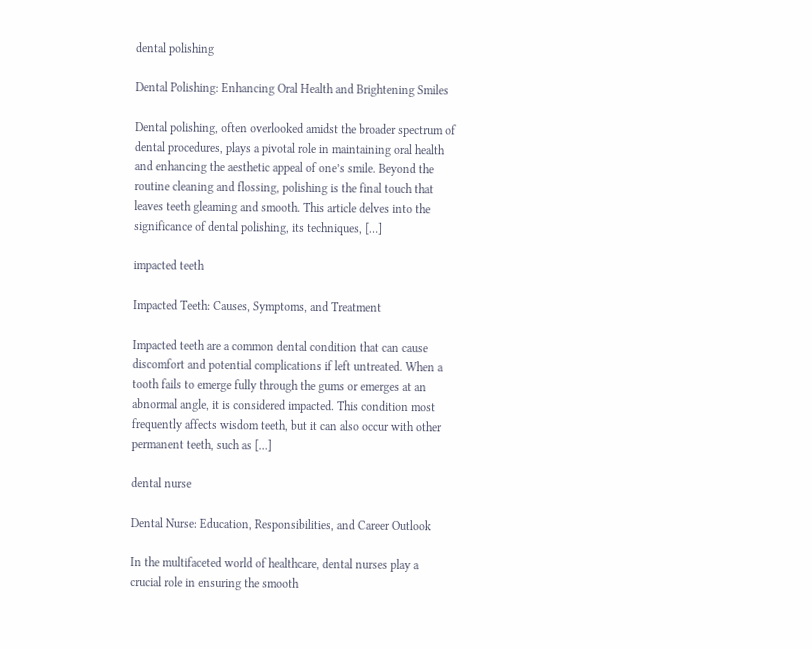dental polishing

Dental Polishing: Enhancing Oral Health and Brightening Smiles

Dental polishing, often overlooked amidst the broader spectrum of dental procedures, plays a pivotal role in maintaining oral health and enhancing the aesthetic appeal of one’s smile. Beyond the routine cleaning and flossing, polishing is the final touch that leaves teeth gleaming and smooth. This article delves into the significance of dental polishing, its techniques, […]

impacted teeth

Impacted Teeth: Causes, Symptoms, and Treatment

Impacted teeth are a common dental condition that can cause discomfort and potential complications if left untreated. When a tooth fails to emerge fully through the gums or emerges at an abnormal angle, it is considered impacted. This condition most frequently affects wisdom teeth, but it can also occur with other permanent teeth, such as […]

dental nurse

Dental Nurse: Education, Responsibilities, and Career Outlook

In the multifaceted world of healthcare, dental nurses play a crucial role in ensuring the smooth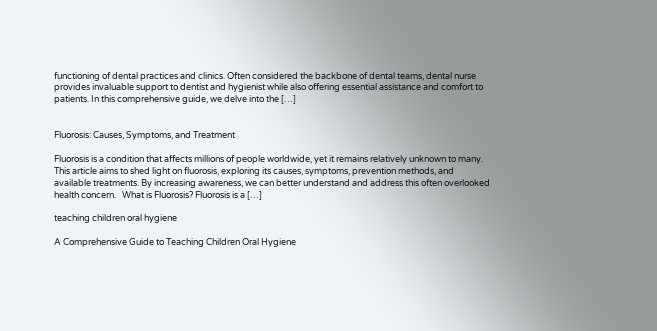functioning of dental practices and clinics. Often considered the backbone of dental teams, dental nurse provides invaluable support to dentist and hygienist while also offering essential assistance and comfort to patients. In this comprehensive guide, we delve into the […]


Fluorosis: Causes, Symptoms, and Treatment

Fluorosis is a condition that affects millions of people worldwide, yet it remains relatively unknown to many. This article aims to shed light on fluorosis, exploring its causes, symptoms, prevention methods, and available treatments. By increasing awareness, we can better understand and address this often overlooked health concern.   What is Fluorosis? Fluorosis is a […]

teaching children oral hygiene

A Comprehensive Guide to Teaching Children Oral Hygiene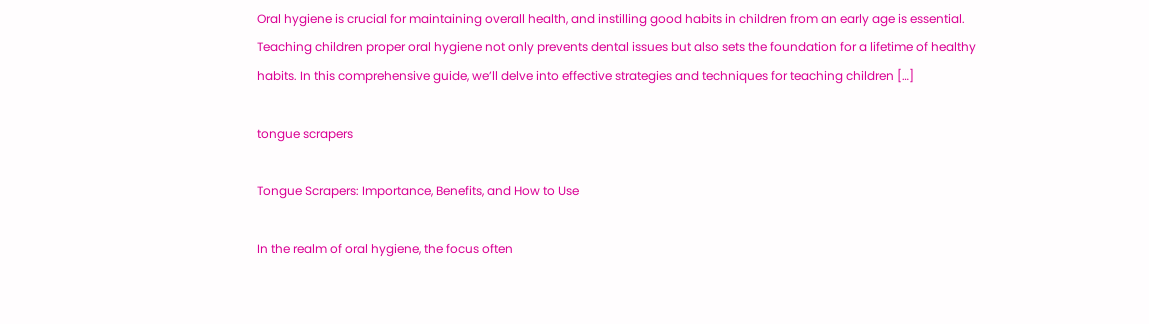Oral hygiene is crucial for maintaining overall health, and instilling good habits in children from an early age is essential. Teaching children proper oral hygiene not only prevents dental issues but also sets the foundation for a lifetime of healthy habits. In this comprehensive guide, we’ll delve into effective strategies and techniques for teaching children […]

tongue scrapers

Tongue Scrapers: Importance, Benefits, and How to Use

In the realm of oral hygiene, the focus often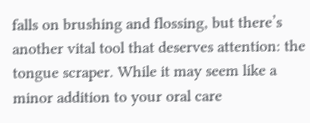falls on brushing and flossing, but there’s another vital tool that deserves attention: the tongue scraper. While it may seem like a minor addition to your oral care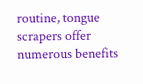routine, tongue scrapers offer numerous benefits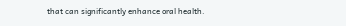that can significantly enhance oral health.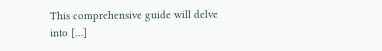This comprehensive guide will delve into […]